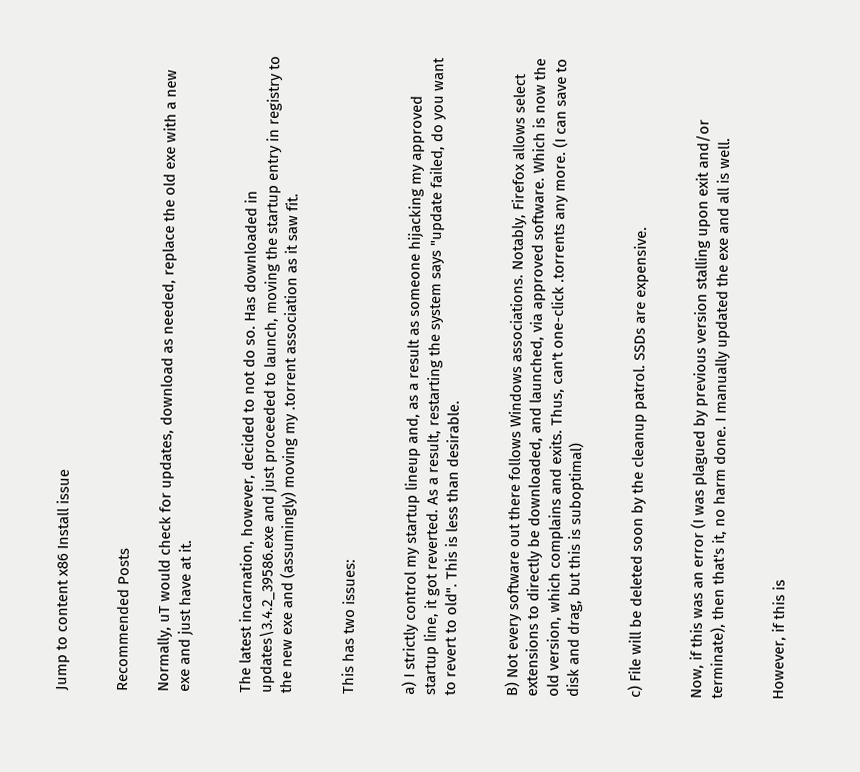Jump to content x86 Install issue


Recommended Posts

Normally, uT would check for updates, download as needed, replace the old exe with a new exe and just have at it.


The latest incarnation, however, decided to not do so. Has downloaded in updates\3.4.2_39586.exe and just proceeded to launch, moving the startup entry in registry to the new exe and (assumingly) moving my .torrent association as it saw fit.


This has two issues:


a) I strictly control my startup lineup and, as a result as someone hijacking my approved startup line, it got reverted. As a result, restarting the system says "update failed, do you want to revert to old". This is less than desirable.


B) Not every software out there follows Windows associations. Notably, Firefox allows select extensions to directly be downloaded, and launched, via approved software. Which is now the old version, which complains and exits. Thus, can't one-click .torrents any more. (I can save to disk and drag, but this is suboptimal)


c) File will be deleted soon by the cleanup patrol. SSDs are expensive.


Now, if this was an error (I was plagued by previous version stalling upon exit and/or terminate), then that's it, no harm done. I manually updated the exe and all is well.


However, if this is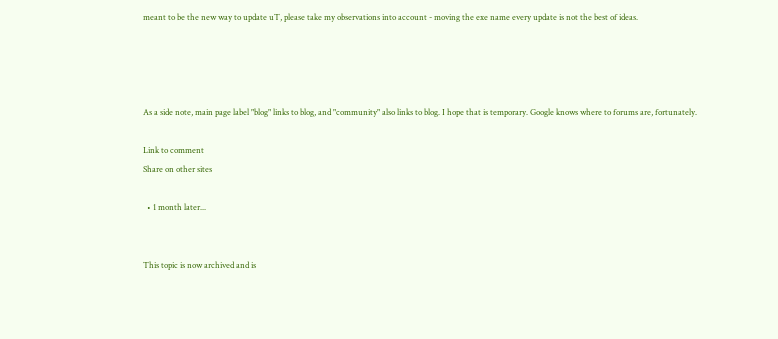meant to be the new way to update uT, please take my observations into account - moving the exe name every update is not the best of ideas.




As a side note, main page label "blog" links to blog, and "community" also links to blog. I hope that is temporary. Google knows where to forums are, fortunately.

Link to comment
Share on other sites

  • 1 month later...


This topic is now archived and is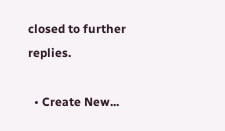closed to further replies.

  • Create New...